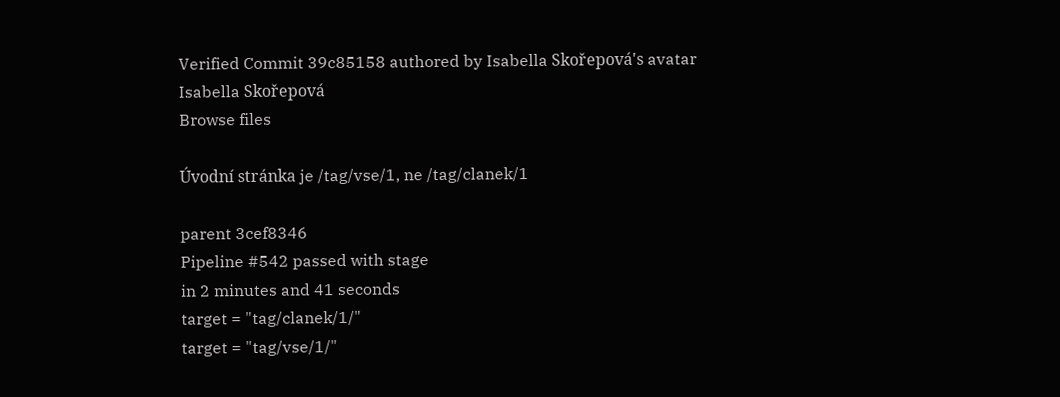Verified Commit 39c85158 authored by Isabella Skořepová's avatar Isabella Skořepová
Browse files

Úvodní stránka je /tag/vse/1, ne /tag/clanek/1

parent 3cef8346
Pipeline #542 passed with stage
in 2 minutes and 41 seconds
target = "tag/clanek/1/"
target = "tag/vse/1/"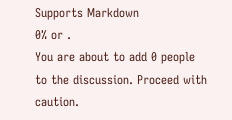Supports Markdown
0% or .
You are about to add 0 people to the discussion. Proceed with caution.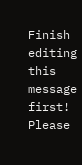Finish editing this message first!
Please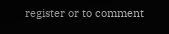register or to comment